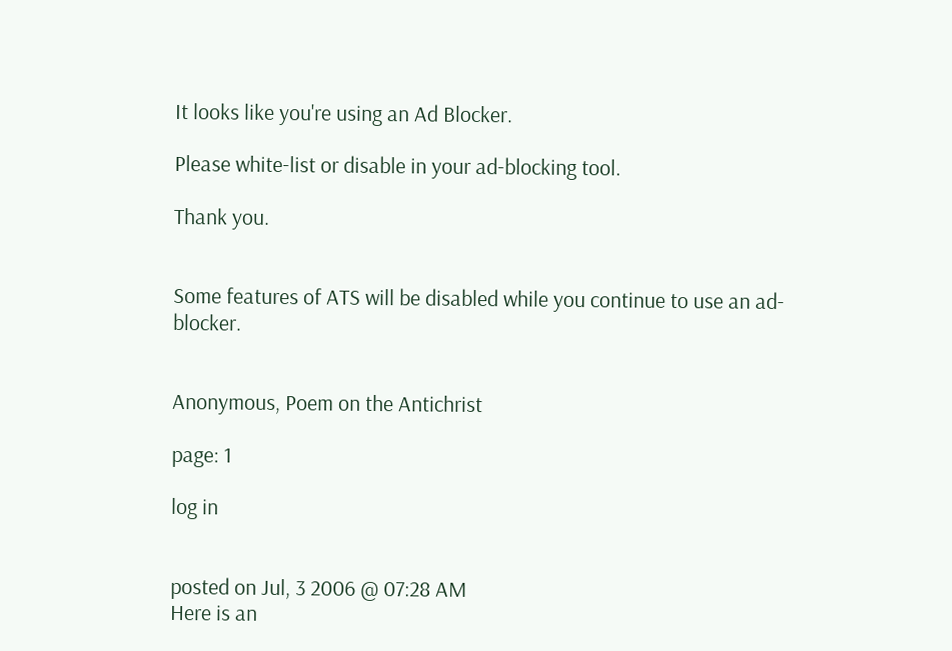It looks like you're using an Ad Blocker.

Please white-list or disable in your ad-blocking tool.

Thank you.


Some features of ATS will be disabled while you continue to use an ad-blocker.


Anonymous, Poem on the Antichrist

page: 1

log in


posted on Jul, 3 2006 @ 07:28 AM
Here is an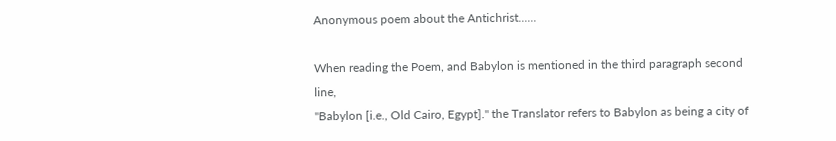Anonymous poem about the Antichrist......

When reading the Poem, and Babylon is mentioned in the third paragraph second line,
''Babylon [i.e., Old Cairo, Egypt].'' the Translator refers to Babylon as being a city of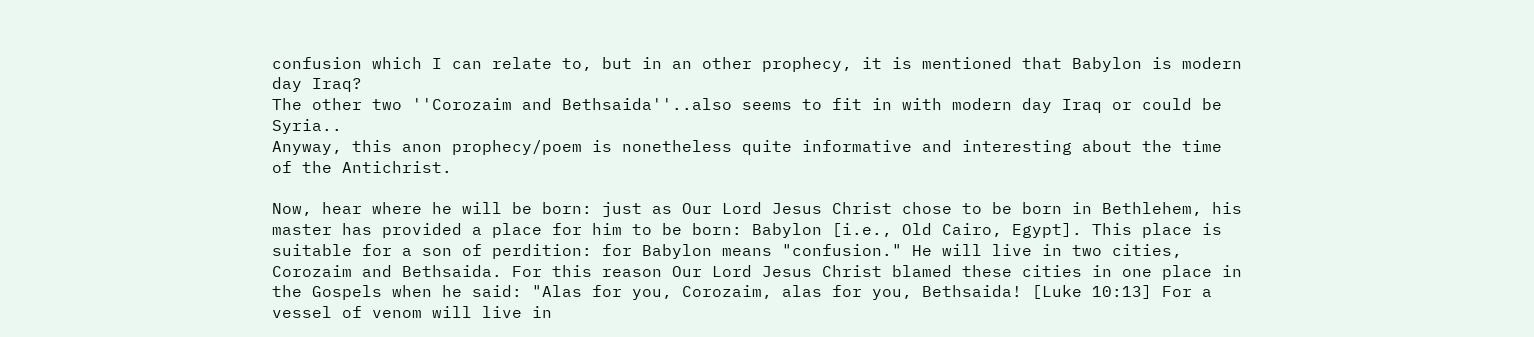confusion which I can relate to, but in an other prophecy, it is mentioned that Babylon is modern day Iraq?
The other two ''Corozaim and Bethsaida''..also seems to fit in with modern day Iraq or could be Syria..
Anyway, this anon prophecy/poem is nonetheless quite informative and interesting about the time of the Antichrist.

Now, hear where he will be born: just as Our Lord Jesus Christ chose to be born in Bethlehem, his master has provided a place for him to be born: Babylon [i.e., Old Cairo, Egypt]. This place is suitable for a son of perdition: for Babylon means "confusion." He will live in two cities, Corozaim and Bethsaida. For this reason Our Lord Jesus Christ blamed these cities in one place in the Gospels when he said: "Alas for you, Corozaim, alas for you, Bethsaida! [Luke 10:13] For a vessel of venom will live in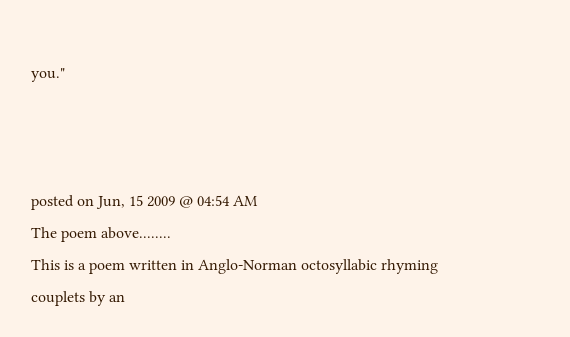you."



posted on Jun, 15 2009 @ 04:54 AM
The poem above........
This is a poem written in Anglo-Norman octosyllabic rhyming couplets by an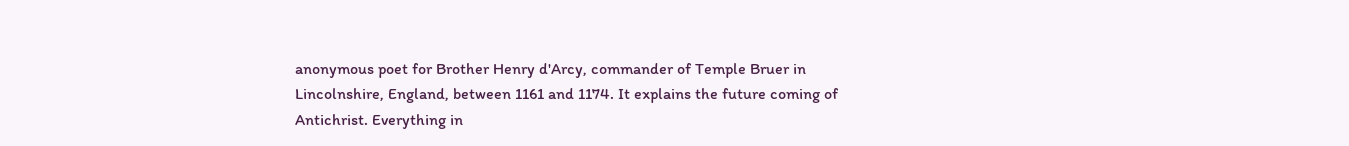anonymous poet for Brother Henry d'Arcy, commander of Temple Bruer in Lincolnshire, England, between 1161 and 1174. It explains the future coming of Antichrist. Everything in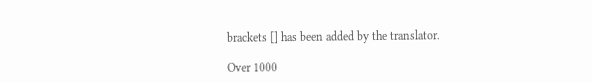brackets [] has been added by the translator.

Over 1000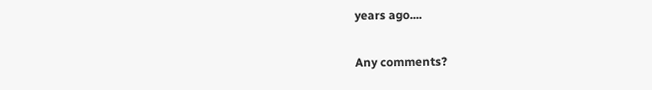years ago....

Any comments?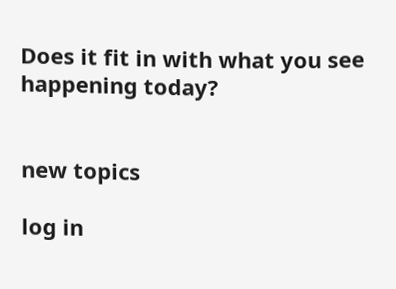Does it fit in with what you see happening today?


new topics

log in